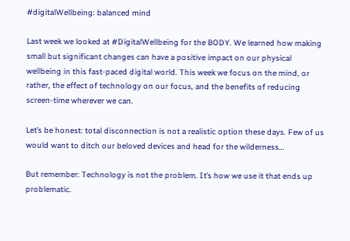#digitalWellbeing: balanced mind

Last week we looked at #DigitalWellbeing for the BODY. We learned how making small but significant changes can have a positive impact on our physical wellbeing in this fast-paced digital world. This week we focus on the mind, or rather, the effect of technology on our focus, and the benefits of reducing screen-time wherever we can.

Let’s be honest: total disconnection is not a realistic option these days. Few of us would want to ditch our beloved devices and head for the wilderness…

But remember: Technology is not the problem. It’s how we use it that ends up problematic.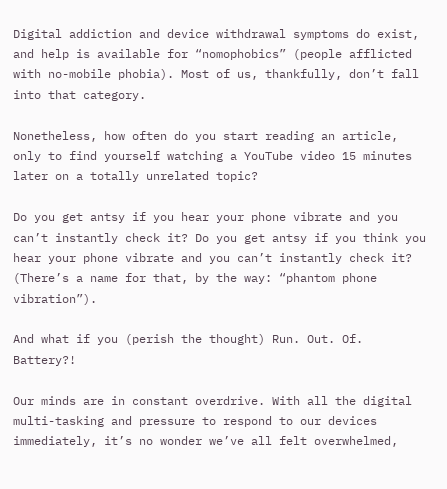Digital addiction and device withdrawal symptoms do exist, and help is available for “nomophobics” (people afflicted with no-mobile phobia). Most of us, thankfully, don’t fall into that category.

Nonetheless, how often do you start reading an article, only to find yourself watching a YouTube video 15 minutes later on a totally unrelated topic?

Do you get antsy if you hear your phone vibrate and you can’t instantly check it? Do you get antsy if you think you hear your phone vibrate and you can’t instantly check it? (There’s a name for that, by the way: “phantom phone vibration”).

And what if you (perish the thought) Run. Out. Of. Battery?!

Our minds are in constant overdrive. With all the digital multi-tasking and pressure to respond to our devices immediately, it’s no wonder we’ve all felt overwhelmed,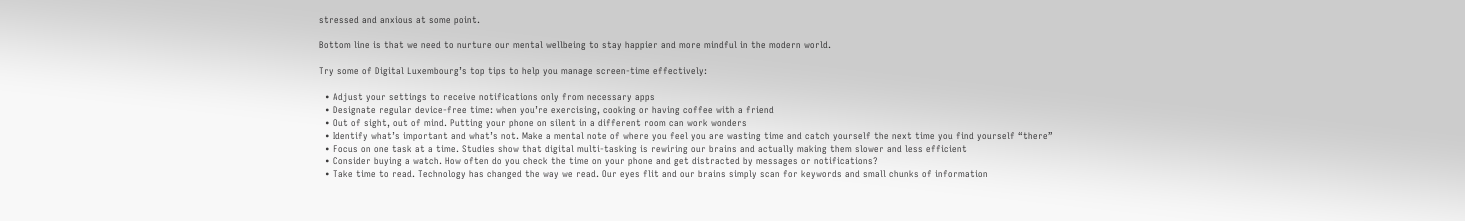stressed and anxious at some point.

Bottom line is that we need to nurture our mental wellbeing to stay happier and more mindful in the modern world.

Try some of Digital Luxembourg’s top tips to help you manage screen-time effectively:

  • Adjust your settings to receive notifications only from necessary apps
  • Designate regular device-free time: when you’re exercising, cooking or having coffee with a friend
  • Out of sight, out of mind. Putting your phone on silent in a different room can work wonders
  • Identify what’s important and what’s not. Make a mental note of where you feel you are wasting time and catch yourself the next time you find yourself “there”
  • Focus on one task at a time. Studies show that digital multi-tasking is rewiring our brains and actually making them slower and less efficient
  • Consider buying a watch. How often do you check the time on your phone and get distracted by messages or notifications?
  • Take time to read. Technology has changed the way we read. Our eyes flit and our brains simply scan for keywords and small chunks of information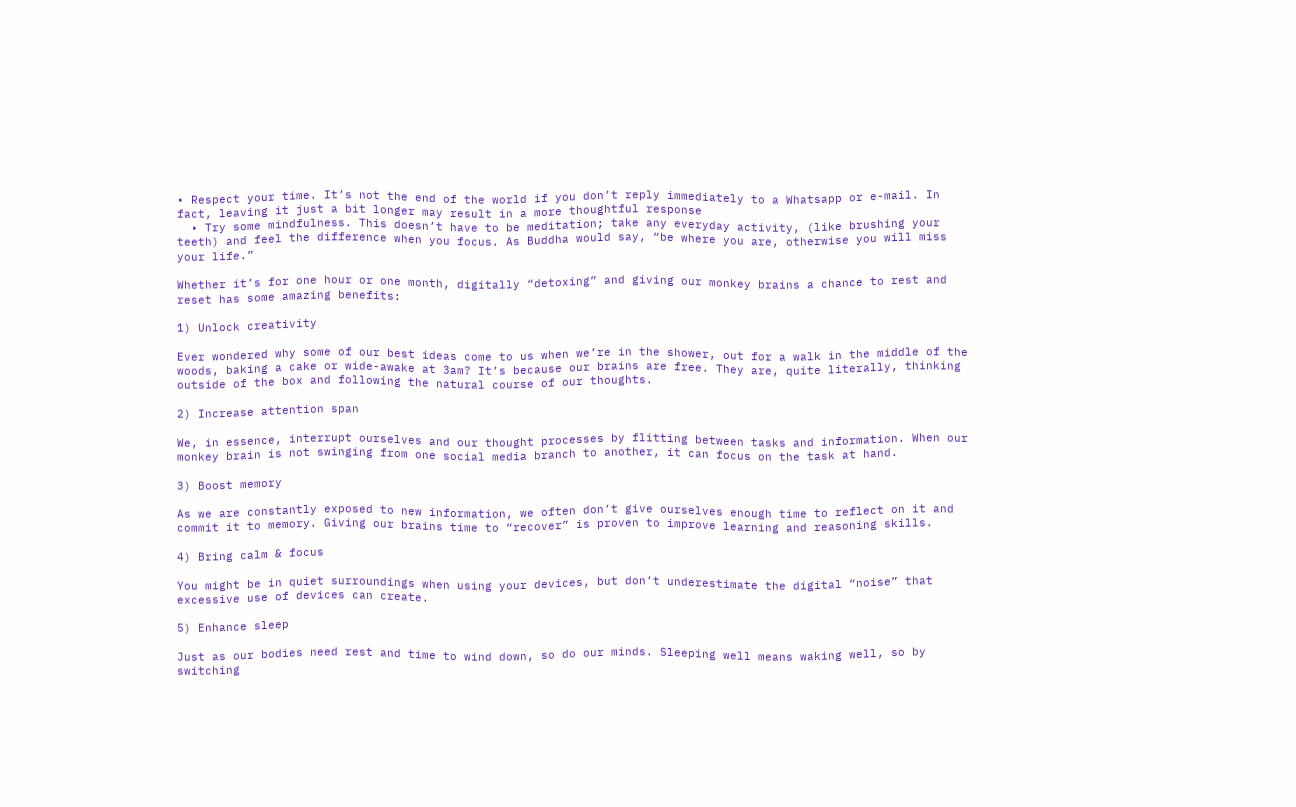• Respect your time. It’s not the end of the world if you don’t reply immediately to a Whatsapp or e-mail. In fact, leaving it just a bit longer may result in a more thoughtful response
  • Try some mindfulness. This doesn’t have to be meditation; take any everyday activity, (like brushing your teeth) and feel the difference when you focus. As Buddha would say, “be where you are, otherwise you will miss your life.”

Whether it’s for one hour or one month, digitally “detoxing” and giving our monkey brains a chance to rest and reset has some amazing benefits:

1) Unlock creativity

Ever wondered why some of our best ideas come to us when we’re in the shower, out for a walk in the middle of the woods, baking a cake or wide-awake at 3am? It’s because our brains are free. They are, quite literally, thinking outside of the box and following the natural course of our thoughts.

2) Increase attention span

We, in essence, interrupt ourselves and our thought processes by flitting between tasks and information. When our monkey brain is not swinging from one social media branch to another, it can focus on the task at hand.

3) Boost memory

As we are constantly exposed to new information, we often don’t give ourselves enough time to reflect on it and commit it to memory. Giving our brains time to “recover” is proven to improve learning and reasoning skills.

4) Bring calm & focus

You might be in quiet surroundings when using your devices, but don’t underestimate the digital “noise” that excessive use of devices can create.

5) Enhance sleep

Just as our bodies need rest and time to wind down, so do our minds. Sleeping well means waking well, so by switching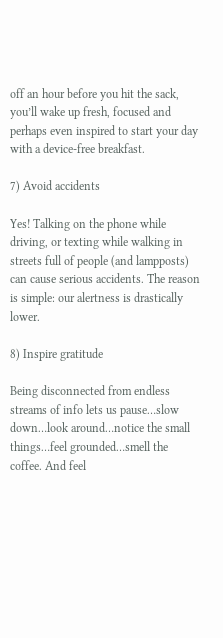off an hour before you hit the sack, you’ll wake up fresh, focused and perhaps even inspired to start your day with a device-free breakfast.

7) Avoid accidents

Yes! Talking on the phone while driving, or texting while walking in streets full of people (and lampposts) can cause serious accidents. The reason is simple: our alertness is drastically lower.

8) Inspire gratitude

Being disconnected from endless streams of info lets us pause…slow down…look around…notice the small things…feel grounded…smell the coffee. And feel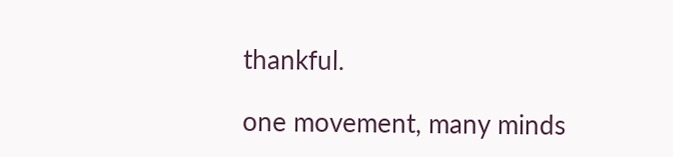thankful.

one movement, many minds